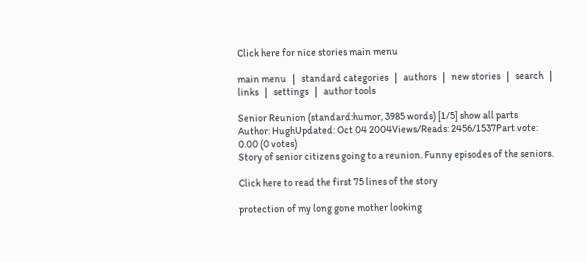Click here for nice stories main menu

main menu   |   standard categories   |   authors   |   new stories   |   search   |   links   |   settings   |   author tools

Senior Reunion (standard:humor, 3985 words) [1/5] show all parts
Author: HughUpdated: Oct 04 2004Views/Reads: 2456/1537Part vote: 0.00 (0 votes)
Story of senior citizens going to a reunion. Funny episodes of the seniors.

Click here to read the first 75 lines of the story

protection of my long gone mother looking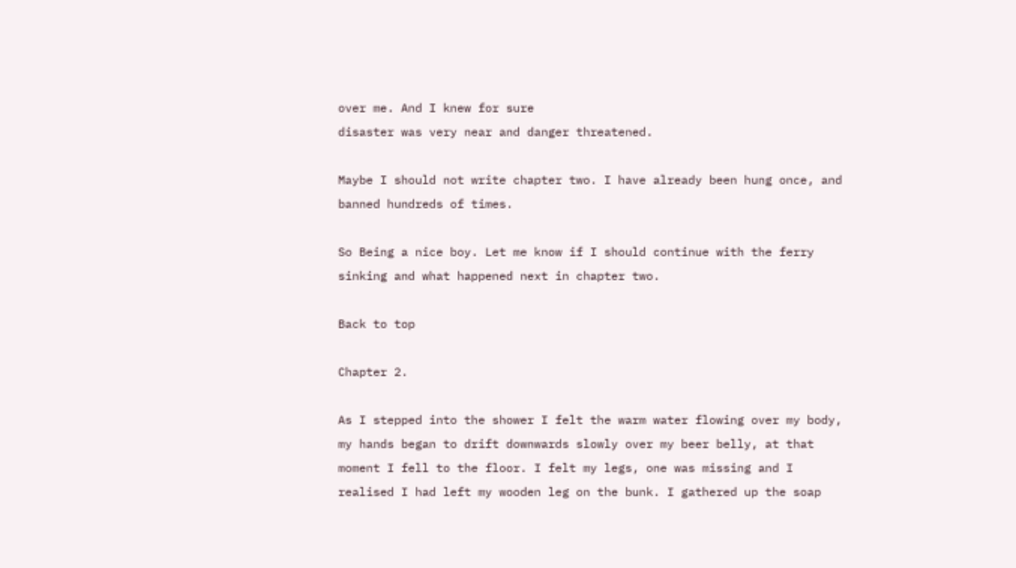over me. And I knew for sure
disaster was very near and danger threatened.

Maybe I should not write chapter two. I have already been hung once, and
banned hundreds of times.

So Being a nice boy. Let me know if I should continue with the ferry
sinking and what happened next in chapter two.

Back to top

Chapter 2.

As I stepped into the shower I felt the warm water flowing over my body,
my hands began to drift downwards slowly over my beer belly, at that
moment I fell to the floor. I felt my legs, one was missing and I
realised I had left my wooden leg on the bunk. I gathered up the soap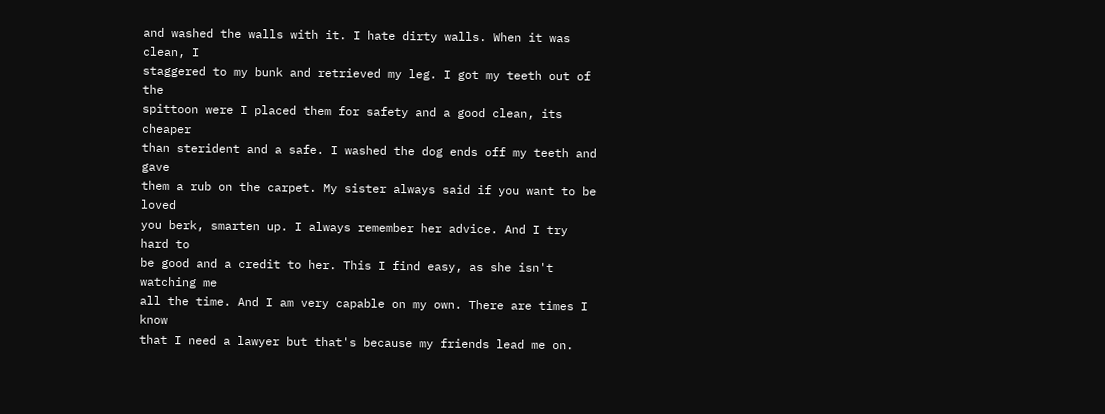and washed the walls with it. I hate dirty walls. When it was clean, I
staggered to my bunk and retrieved my leg. I got my teeth out of the
spittoon were I placed them for safety and a good clean, its cheaper
than sterident and a safe. I washed the dog ends off my teeth and gave
them a rub on the carpet. My sister always said if you want to be loved
you berk, smarten up. I always remember her advice. And I try hard to
be good and a credit to her. This I find easy, as she isn't watching me
all the time. And I am very capable on my own. There are times I know
that I need a lawyer but that's because my friends lead me on.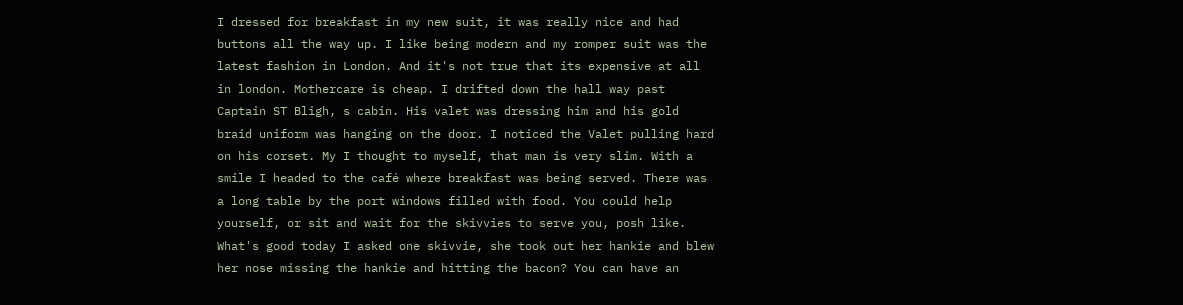I dressed for breakfast in my new suit, it was really nice and had
buttons all the way up. I like being modern and my romper suit was the
latest fashion in London. And it's not true that its expensive at all
in london. Mothercare is cheap. I drifted down the hall way past
Captain ST Bligh, s cabin. His valet was dressing him and his gold
braid uniform was hanging on the door. I noticed the Valet pulling hard
on his corset. My I thought to myself, that man is very slim. With a
smile I headed to the café where breakfast was being served. There was
a long table by the port windows filled with food. You could help
yourself, or sit and wait for the skivvies to serve you, posh like.
What's good today I asked one skivvie, she took out her hankie and blew
her nose missing the hankie and hitting the bacon? You can have an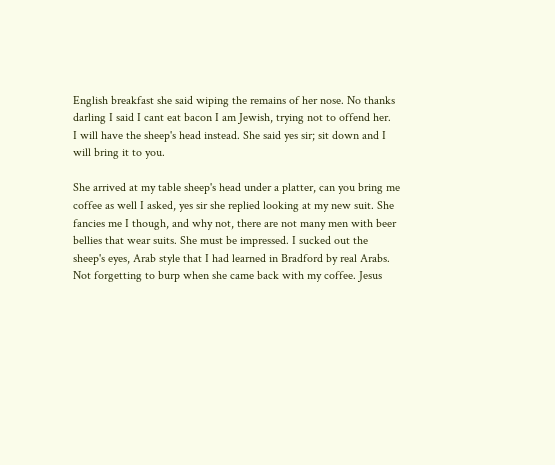English breakfast she said wiping the remains of her nose. No thanks
darling I said I cant eat bacon I am Jewish, trying not to offend her.
I will have the sheep's head instead. She said yes sir; sit down and I
will bring it to you.

She arrived at my table sheep's head under a platter, can you bring me
coffee as well I asked, yes sir she replied looking at my new suit. She
fancies me I though, and why not, there are not many men with beer
bellies that wear suits. She must be impressed. I sucked out the
sheep's eyes, Arab style that I had learned in Bradford by real Arabs.
Not forgetting to burp when she came back with my coffee. Jesus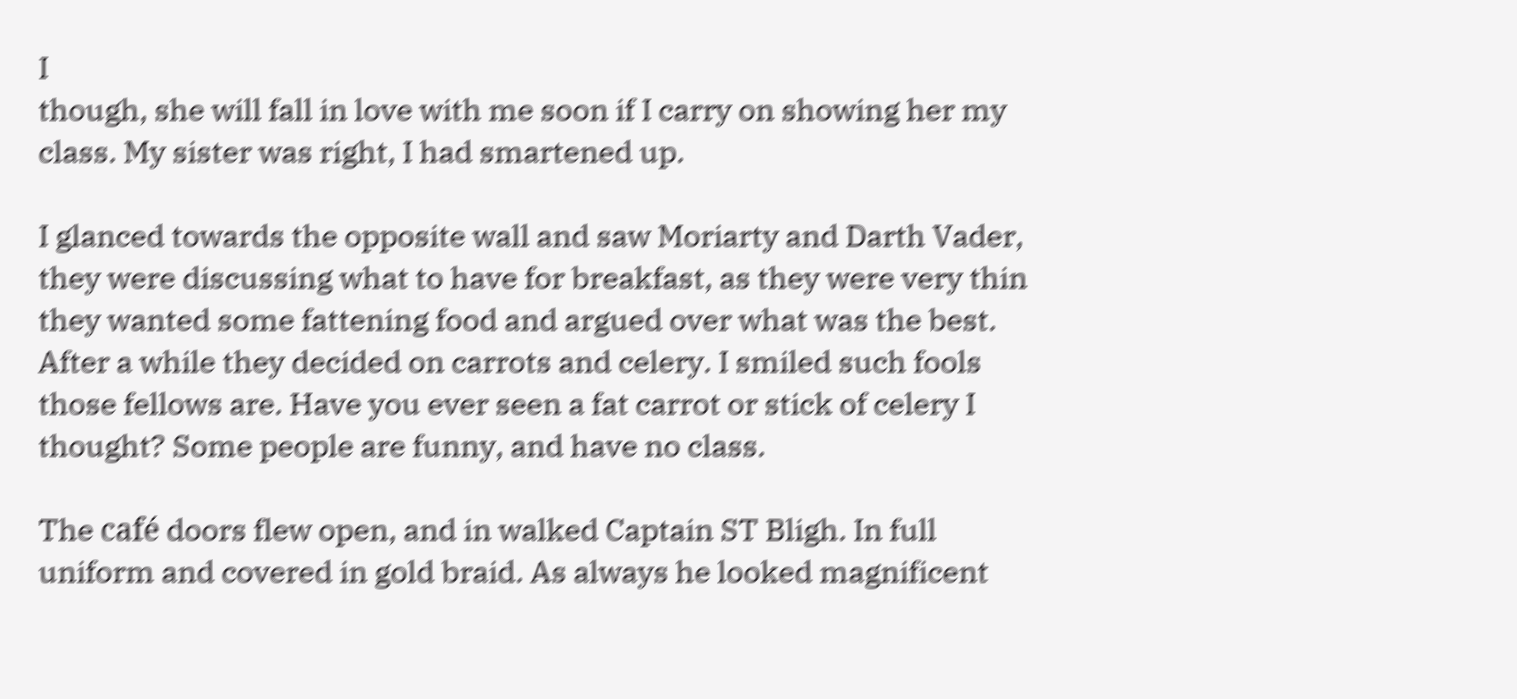I
though, she will fall in love with me soon if I carry on showing her my
class. My sister was right, I had smartened up.

I glanced towards the opposite wall and saw Moriarty and Darth Vader,
they were discussing what to have for breakfast, as they were very thin
they wanted some fattening food and argued over what was the best.
After a while they decided on carrots and celery. I smiled such fools
those fellows are. Have you ever seen a fat carrot or stick of celery I
thought? Some people are funny, and have no class.

The café doors flew open, and in walked Captain ST Bligh. In full
uniform and covered in gold braid. As always he looked magnificent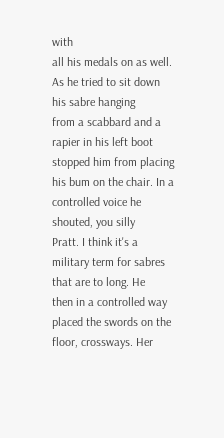with
all his medals on as well. As he tried to sit down his sabre hanging
from a scabbard and a rapier in his left boot stopped him from placing
his bum on the chair. In a controlled voice he shouted, you silly
Pratt. I think it's a military term for sabres that are to long. He
then in a controlled way placed the swords on the floor, crossways. Her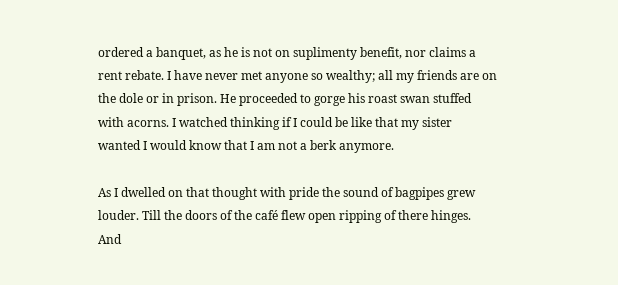ordered a banquet, as he is not on suplimenty benefit, nor claims a
rent rebate. I have never met anyone so wealthy; all my friends are on
the dole or in prison. He proceeded to gorge his roast swan stuffed
with acorns. I watched thinking if I could be like that my sister
wanted I would know that I am not a berk anymore.

As I dwelled on that thought with pride the sound of bagpipes grew
louder. Till the doors of the café flew open ripping of there hinges.
And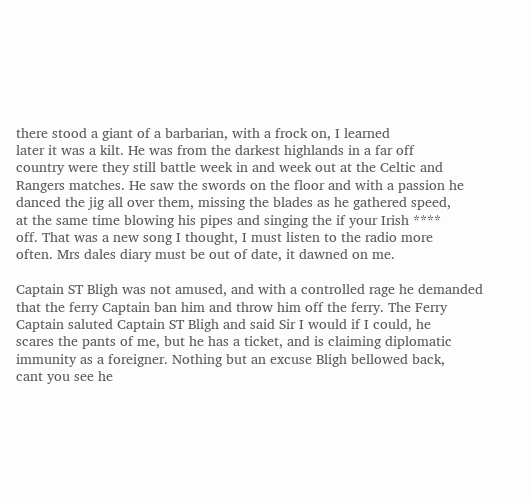there stood a giant of a barbarian, with a frock on, I learned
later it was a kilt. He was from the darkest highlands in a far off
country were they still battle week in and week out at the Celtic and
Rangers matches. He saw the swords on the floor and with a passion he
danced the jig all over them, missing the blades as he gathered speed,
at the same time blowing his pipes and singing the if your Irish ****
off. That was a new song I thought, I must listen to the radio more
often. Mrs dales diary must be out of date, it dawned on me.

Captain ST Bligh was not amused, and with a controlled rage he demanded
that the ferry Captain ban him and throw him off the ferry. The Ferry
Captain saluted Captain ST Bligh and said Sir I would if I could, he
scares the pants of me, but he has a ticket, and is claiming diplomatic
immunity as a foreigner. Nothing but an excuse Bligh bellowed back,
cant you see he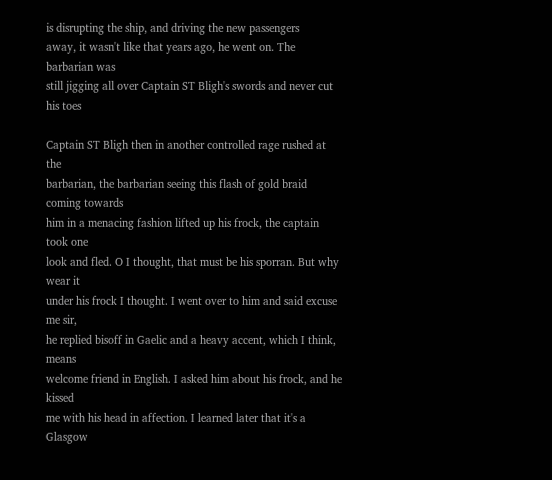is disrupting the ship, and driving the new passengers
away, it wasn't like that years ago, he went on. The barbarian was
still jigging all over Captain ST Bligh's swords and never cut his toes

Captain ST Bligh then in another controlled rage rushed at the
barbarian, the barbarian seeing this flash of gold braid coming towards
him in a menacing fashion lifted up his frock, the captain took one
look and fled. O I thought, that must be his sporran. But why wear it
under his frock I thought. I went over to him and said excuse me sir,
he replied bisoff in Gaelic and a heavy accent, which I think, means
welcome friend in English. I asked him about his frock, and he kissed
me with his head in affection. I learned later that it's a Glasgow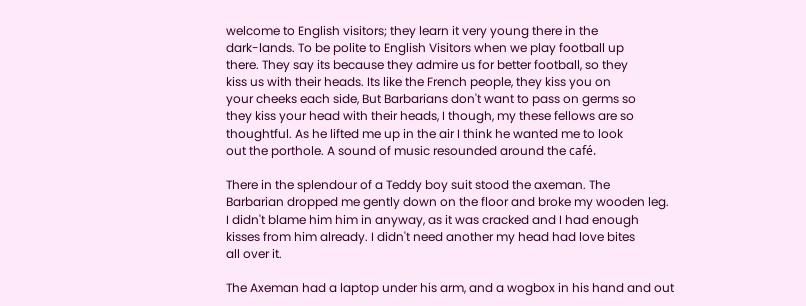welcome to English visitors; they learn it very young there in the
dark-lands. To be polite to English Visitors when we play football up
there. They say its because they admire us for better football, so they
kiss us with their heads. Its like the French people, they kiss you on
your cheeks each side, But Barbarians don't want to pass on germs so
they kiss your head with their heads, I though, my these fellows are so
thoughtful. As he lifted me up in the air I think he wanted me to look
out the porthole. A sound of music resounded around the café.

There in the splendour of a Teddy boy suit stood the axeman. The
Barbarian dropped me gently down on the floor and broke my wooden leg.
I didn't blame him him in anyway, as it was cracked and I had enough
kisses from him already. I didn't need another my head had love bites
all over it.

The Axeman had a laptop under his arm, and a wogbox in his hand and out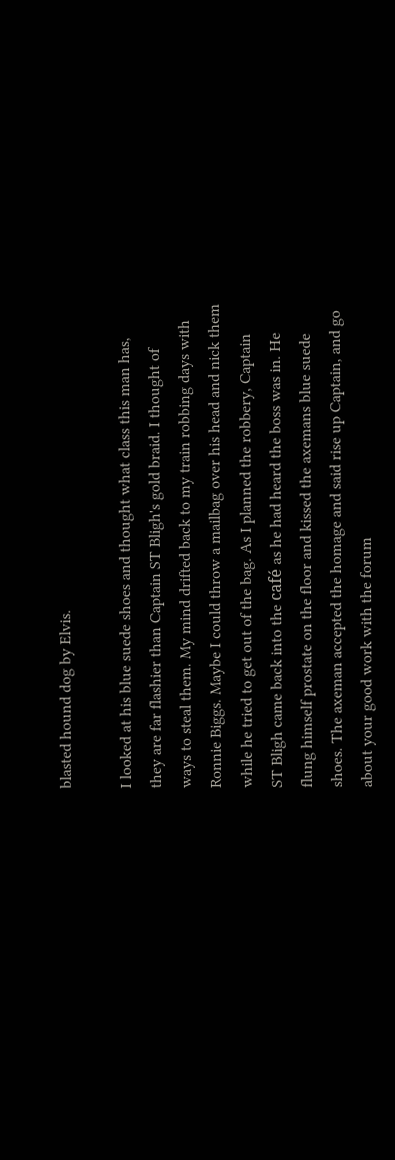blasted hound dog by Elvis.

I looked at his blue suede shoes and thought what class this man has,
they are far flashier than Captain ST Bligh's gold braid. I thought of
ways to steal them. My mind drifted back to my train robbing days with
Ronnie Biggs. Maybe I could throw a mailbag over his head and nick them
while he tried to get out of the bag. As I planned the robbery, Captain
ST Bligh came back into the café as he had heard the boss was in. He
flung himself prostate on the floor and kissed the axemans blue suede
shoes. The axeman accepted the homage and said rise up Captain, and go
about your good work with the forum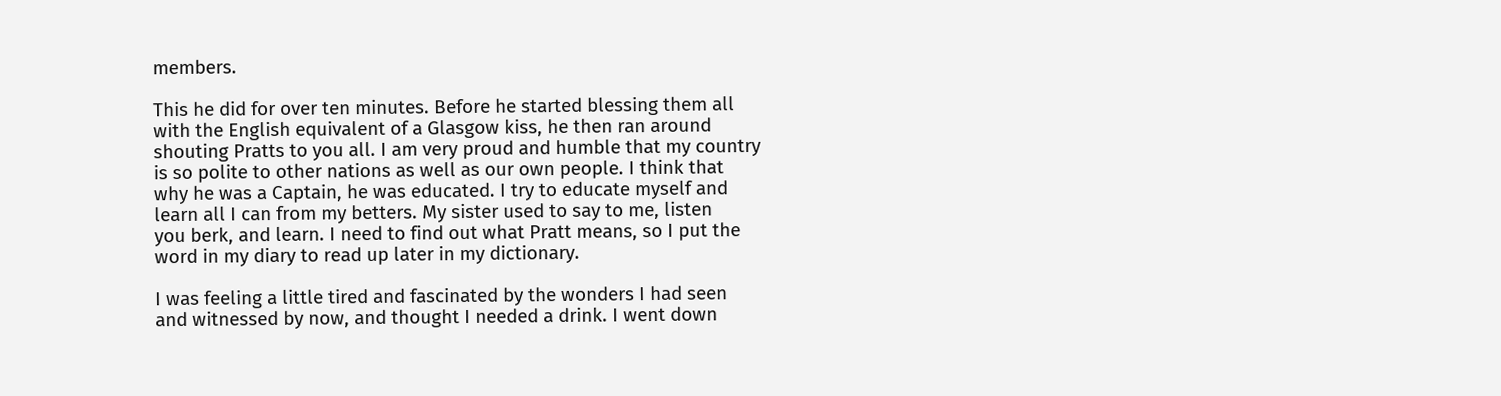members.

This he did for over ten minutes. Before he started blessing them all
with the English equivalent of a Glasgow kiss, he then ran around
shouting Pratts to you all. I am very proud and humble that my country
is so polite to other nations as well as our own people. I think that
why he was a Captain, he was educated. I try to educate myself and
learn all I can from my betters. My sister used to say to me, listen
you berk, and learn. I need to find out what Pratt means, so I put the
word in my diary to read up later in my dictionary.

I was feeling a little tired and fascinated by the wonders I had seen
and witnessed by now, and thought I needed a drink. I went down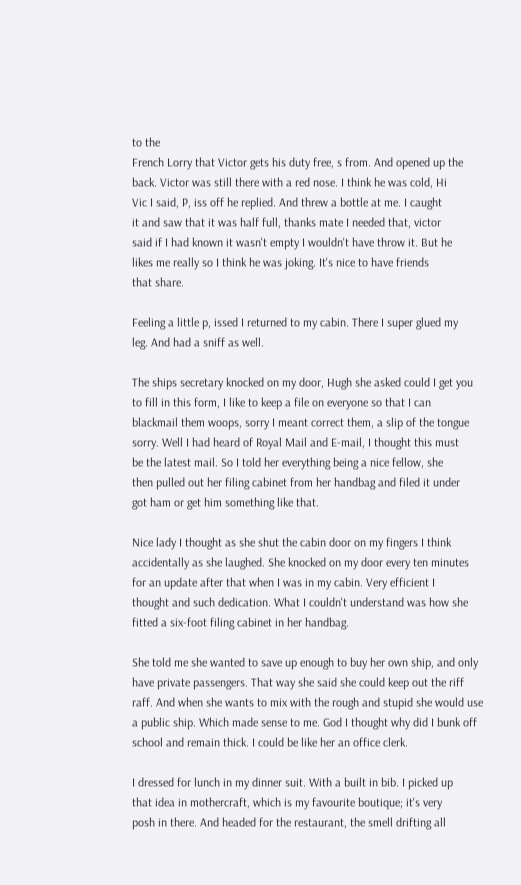to the
French Lorry that Victor gets his duty free, s from. And opened up the
back. Victor was still there with a red nose. I think he was cold, Hi
Vic I said, P, iss off he replied. And threw a bottle at me. I caught
it and saw that it was half full, thanks mate I needed that, victor
said if I had known it wasn't empty I wouldn't have throw it. But he
likes me really so I think he was joking. It's nice to have friends
that share.

Feeling a little p, issed I returned to my cabin. There I super glued my
leg. And had a sniff as well.

The ships secretary knocked on my door, Hugh she asked could I get you
to fill in this form, I like to keep a file on everyone so that I can
blackmail them woops, sorry I meant correct them, a slip of the tongue
sorry. Well I had heard of Royal Mail and E-mail, I thought this must
be the latest mail. So I told her everything being a nice fellow, she
then pulled out her filing cabinet from her handbag and filed it under
got ham or get him something like that.

Nice lady I thought as she shut the cabin door on my fingers I think
accidentally as she laughed. She knocked on my door every ten minutes
for an update after that when I was in my cabin. Very efficient I
thought and such dedication. What I couldn't understand was how she
fitted a six-foot filing cabinet in her handbag.

She told me she wanted to save up enough to buy her own ship, and only
have private passengers. That way she said she could keep out the riff
raff. And when she wants to mix with the rough and stupid she would use
a public ship. Which made sense to me. God I thought why did I bunk off
school and remain thick. I could be like her an office clerk.

I dressed for lunch in my dinner suit. With a built in bib. I picked up
that idea in mothercraft, which is my favourite boutique; it's very
posh in there. And headed for the restaurant, the smell drifting all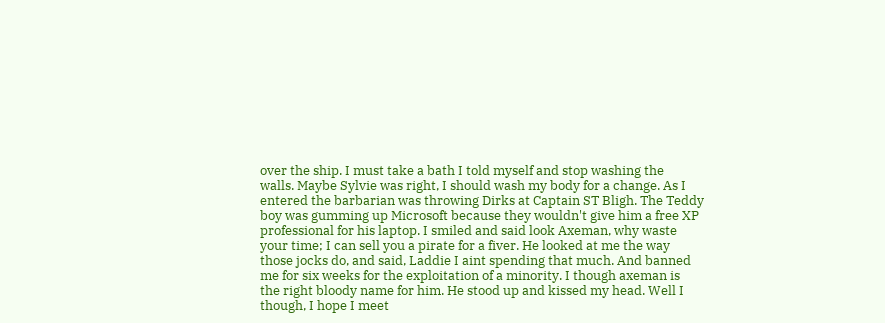over the ship. I must take a bath I told myself and stop washing the
walls. Maybe Sylvie was right, I should wash my body for a change. As I
entered the barbarian was throwing Dirks at Captain ST Bligh. The Teddy
boy was gumming up Microsoft because they wouldn't give him a free XP
professional for his laptop. I smiled and said look Axeman, why waste
your time; I can sell you a pirate for a fiver. He looked at me the way
those jocks do, and said, Laddie I aint spending that much. And banned
me for six weeks for the exploitation of a minority. I though axeman is
the right bloody name for him. He stood up and kissed my head. Well I
though, I hope I meet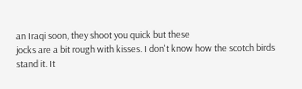an Iraqi soon, they shoot you quick but these
jocks are a bit rough with kisses. I don't know how the scotch birds
stand it. It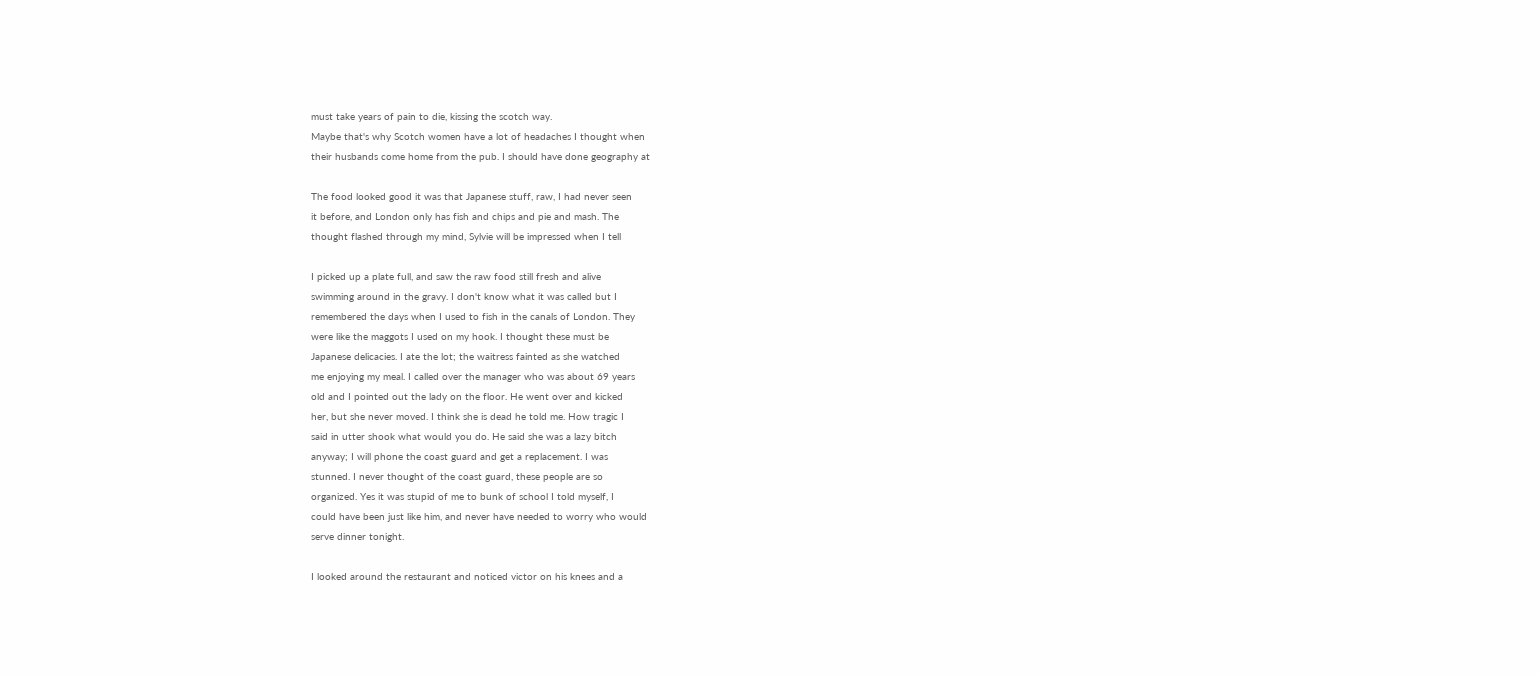must take years of pain to die, kissing the scotch way.
Maybe that's why Scotch women have a lot of headaches I thought when
their husbands come home from the pub. I should have done geography at

The food looked good it was that Japanese stuff, raw, I had never seen
it before, and London only has fish and chips and pie and mash. The
thought flashed through my mind, Sylvie will be impressed when I tell

I picked up a plate full, and saw the raw food still fresh and alive
swimming around in the gravy. I don't know what it was called but I
remembered the days when I used to fish in the canals of London. They
were like the maggots I used on my hook. I thought these must be
Japanese delicacies. I ate the lot; the waitress fainted as she watched
me enjoying my meal. I called over the manager who was about 69 years
old and I pointed out the lady on the floor. He went over and kicked
her, but she never moved. I think she is dead he told me. How tragic I
said in utter shook what would you do. He said she was a lazy bitch
anyway; I will phone the coast guard and get a replacement. I was
stunned. I never thought of the coast guard, these people are so
organized. Yes it was stupid of me to bunk of school I told myself, I
could have been just like him, and never have needed to worry who would
serve dinner tonight.

I looked around the restaurant and noticed victor on his knees and a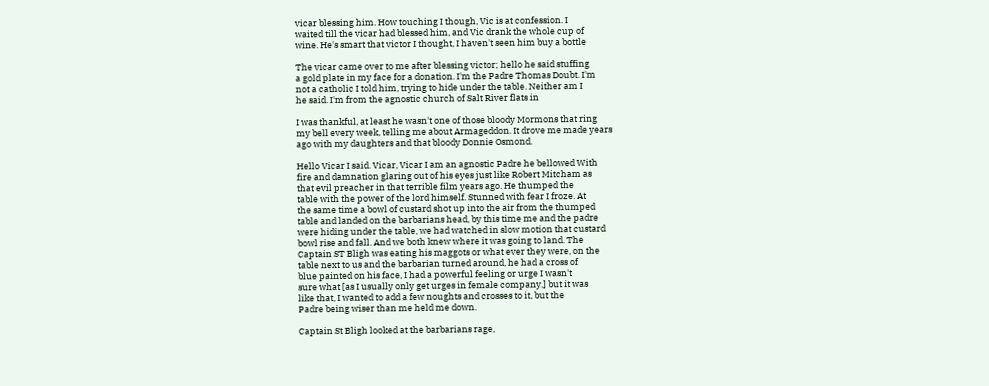vicar blessing him. How touching I though, Vic is at confession. I
waited till the vicar had blessed him, and Vic drank the whole cup of
wine. He's smart that victor I thought, I haven't seen him buy a bottle

The vicar came over to me after blessing victor; hello he said stuffing
a gold plate in my face for a donation. I'm the Padre Thomas Doubt. I'm
not a catholic I told him, trying to hide under the table. Neither am I
he said. I'm from the agnostic church of Salt River flats in

I was thankful, at least he wasn't one of those bloody Mormons that ring
my bell every week, telling me about Armageddon. It drove me made years
ago with my daughters and that bloody Donnie Osmond.

Hello Vicar I said. Vicar, Vicar I am an agnostic Padre he bellowed With
fire and damnation glaring out of his eyes just like Robert Mitcham as
that evil preacher in that terrible film years ago. He thumped the
table with the power of the lord himself. Stunned with fear I froze. At
the same time a bowl of custard shot up into the air from the thumped
table and landed on the barbarians head, by this time me and the padre
were hiding under the table, we had watched in slow motion that custard
bowl rise and fall. And we both knew where it was going to land. The
Captain ST Bligh was eating his maggots or what ever they were, on the
table next to us and the barbarian turned around, he had a cross of
blue painted on his face, I had a powerful feeling or urge I wasn't
sure what [as I usually only get urges in female company,] but it was
like that, I wanted to add a few noughts and crosses to it, but the
Padre being wiser than me held me down.

Captain St Bligh looked at the barbarians rage,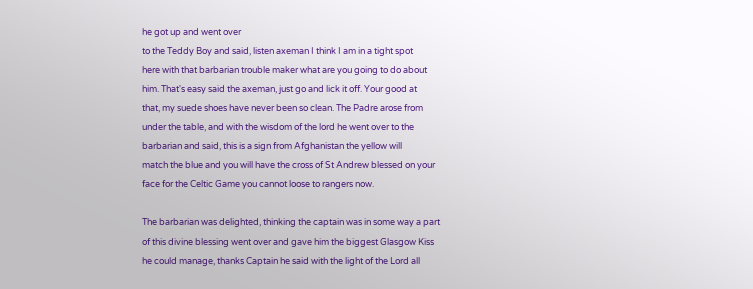he got up and went over
to the Teddy Boy and said, listen axeman I think I am in a tight spot
here with that barbarian trouble maker what are you going to do about
him. That's easy said the axeman, just go and lick it off. Your good at
that, my suede shoes have never been so clean. The Padre arose from
under the table, and with the wisdom of the lord he went over to the
barbarian and said, this is a sign from Afghanistan the yellow will
match the blue and you will have the cross of St Andrew blessed on your
face for the Celtic Game you cannot loose to rangers now.

The barbarian was delighted, thinking the captain was in some way a part
of this divine blessing went over and gave him the biggest Glasgow Kiss
he could manage, thanks Captain he said with the light of the Lord all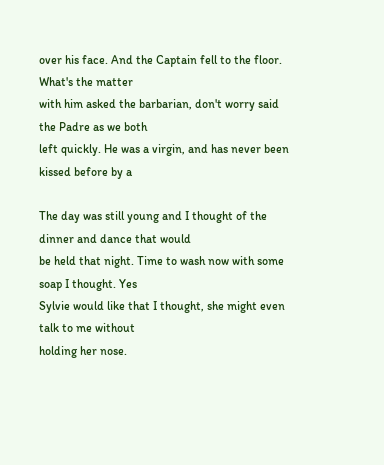over his face. And the Captain fell to the floor. What's the matter
with him asked the barbarian, don't worry said the Padre as we both
left quickly. He was a virgin, and has never been kissed before by a

The day was still young and I thought of the dinner and dance that would
be held that night. Time to wash now with some soap I thought. Yes
Sylvie would like that I thought, she might even talk to me without
holding her nose.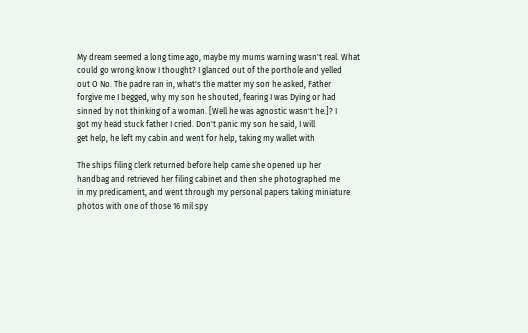My dream seemed a long time ago, maybe my mums warning wasn't real. What
could go wrong know I thought? I glanced out of the porthole and yelled
out O No. The padre ran in, what's the matter my son he asked, Father
forgive me I begged, why my son he shouted, fearing I was Dying or had
sinned by not thinking of a woman. [Well he was agnostic wasn't he.]? I
got my head stuck father I cried. Don't panic my son he said, I will
get help, he left my cabin and went for help, taking my wallet with

The ships filing clerk returned before help came she opened up her
handbag and retrieved her filing cabinet and then she photographed me
in my predicament, and went through my personal papers taking miniature
photos with one of those 16 mil spy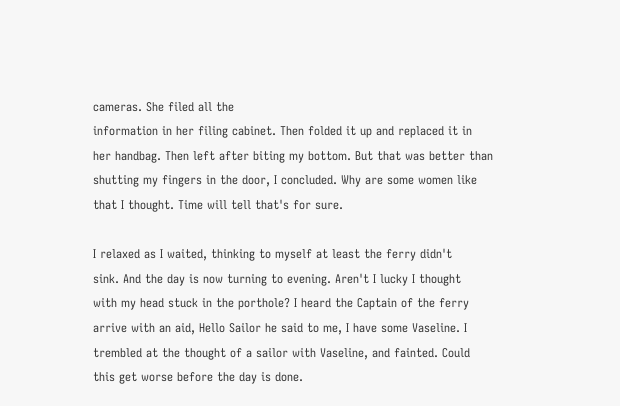cameras. She filed all the
information in her filing cabinet. Then folded it up and replaced it in
her handbag. Then left after biting my bottom. But that was better than
shutting my fingers in the door, I concluded. Why are some women like
that I thought. Time will tell that's for sure.

I relaxed as I waited, thinking to myself at least the ferry didn't
sink. And the day is now turning to evening. Aren't I lucky I thought
with my head stuck in the porthole? I heard the Captain of the ferry
arrive with an aid, Hello Sailor he said to me, I have some Vaseline. I
trembled at the thought of a sailor with Vaseline, and fainted. Could
this get worse before the day is done.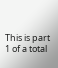This is part 1 of a total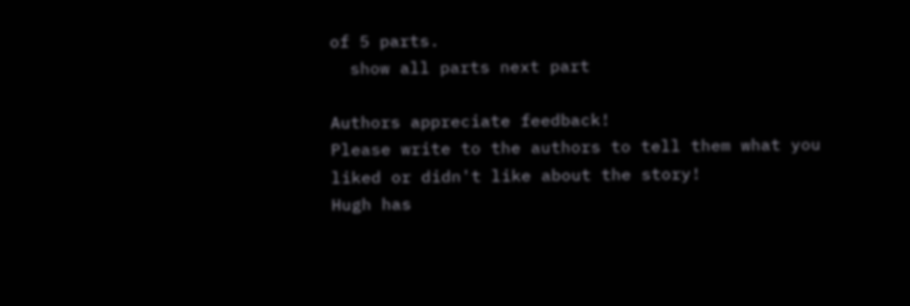of 5 parts.
  show all parts next part

Authors appreciate feedback!
Please write to the authors to tell them what you liked or didn't like about the story!
Hugh has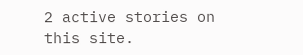2 active stories on this site.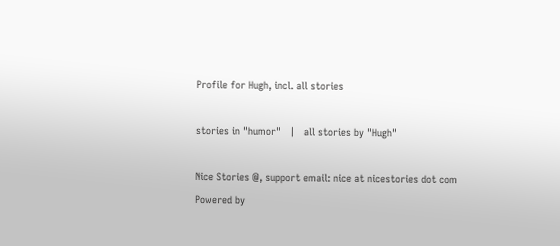Profile for Hugh, incl. all stories

stories in "humor"   |   all stories by "Hugh"

Nice Stories @, support email: nice at nicestories dot com
Powered by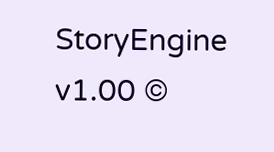StoryEngine v1.00 ©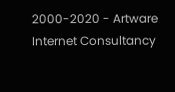2000-2020 - Artware Internet Consultancy